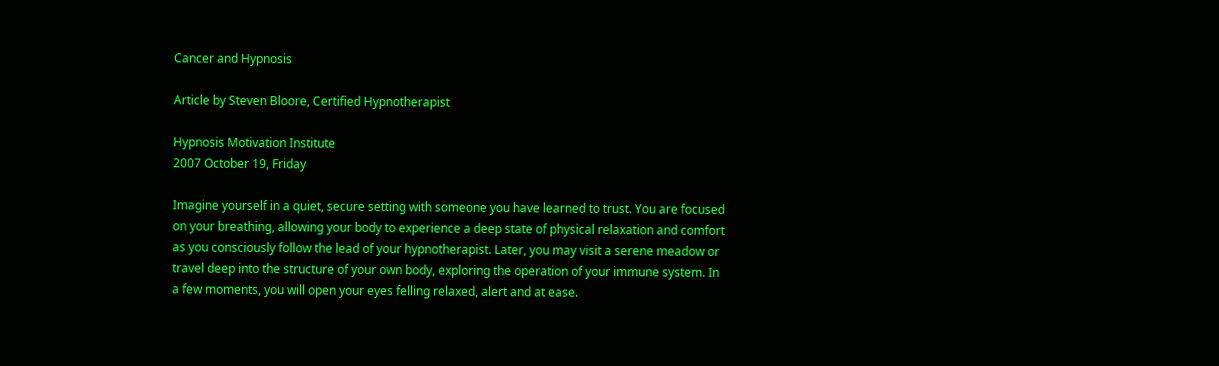Cancer and Hypnosis

Article by Steven Bloore, Certified Hypnotherapist

Hypnosis Motivation Institute
2007 October 19, Friday

Imagine yourself in a quiet, secure setting with someone you have learned to trust. You are focused on your breathing, allowing your body to experience a deep state of physical relaxation and comfort as you consciously follow the lead of your hypnotherapist. Later, you may visit a serene meadow or travel deep into the structure of your own body, exploring the operation of your immune system. In a few moments, you will open your eyes felling relaxed, alert and at ease.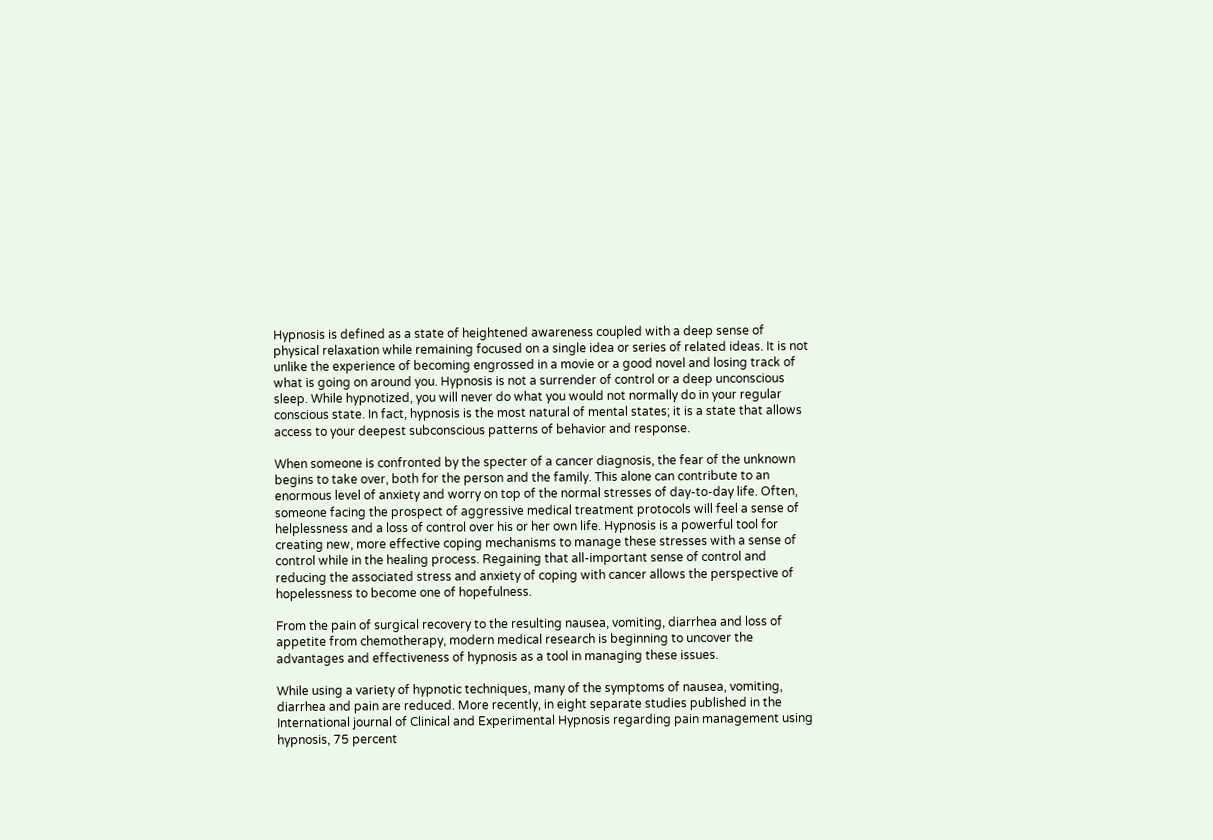Hypnosis is defined as a state of heightened awareness coupled with a deep sense of physical relaxation while remaining focused on a single idea or series of related ideas. It is not unlike the experience of becoming engrossed in a movie or a good novel and losing track of what is going on around you. Hypnosis is not a surrender of control or a deep unconscious sleep. While hypnotized, you will never do what you would not normally do in your regular conscious state. In fact, hypnosis is the most natural of mental states; it is a state that allows access to your deepest subconscious patterns of behavior and response.

When someone is confronted by the specter of a cancer diagnosis, the fear of the unknown begins to take over, both for the person and the family. This alone can contribute to an enormous level of anxiety and worry on top of the normal stresses of day-to-day life. Often, someone facing the prospect of aggressive medical treatment protocols will feel a sense of helplessness and a loss of control over his or her own life. Hypnosis is a powerful tool for creating new, more effective coping mechanisms to manage these stresses with a sense of control while in the healing process. Regaining that all-important sense of control and reducing the associated stress and anxiety of coping with cancer allows the perspective of hopelessness to become one of hopefulness.

From the pain of surgical recovery to the resulting nausea, vomiting, diarrhea and loss of appetite from chemotherapy, modern medical research is beginning to uncover the advantages and effectiveness of hypnosis as a tool in managing these issues.

While using a variety of hypnotic techniques, many of the symptoms of nausea, vomiting, diarrhea and pain are reduced. More recently, in eight separate studies published in the International journal of Clinical and Experimental Hypnosis regarding pain management using hypnosis, 75 percent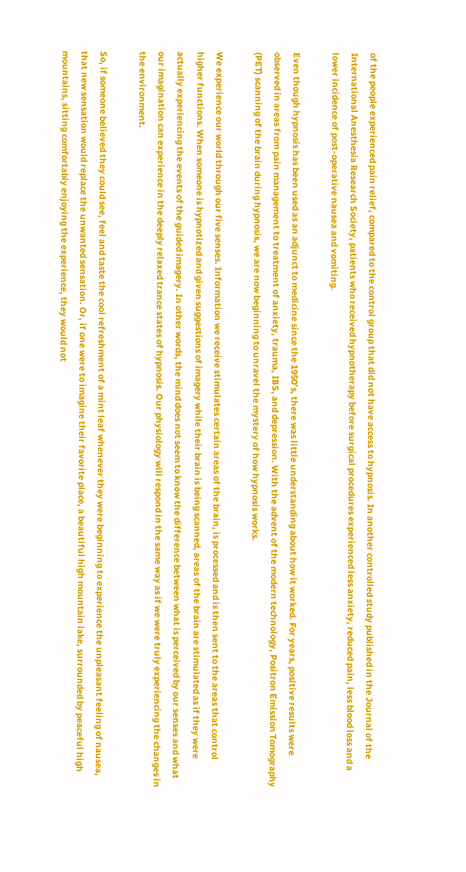of the people experienced pain relief, compared to the control group that did not have access to hypnosis. In another controlled study published in the Journal of the International Anesthesia Research Society, patients who received hypnotherapy before surgical procedures experienced less anxiety, reduced pain, less blood loss and a lower incidence of post-operative nausea and vomiting.

Even though hypnosis has been used as an adjunct to medicine since the 1950’s, there was little understanding about how it worked. For years, positive results were observed in areas from pain management to treatment of anxiety, trauma, IBS, and depression. With the advent of the modern technology, Positron Emission Tomography (PET) scanning of the brain during hypnosis, we are now beginning to unravel the mystery of how hypnosis works.

We experience our world through our five senses. Information we receive stimulates certain areas of the brain, is processed and is then sent to the areas that control higher functions. When someone is hypnotized and given suggestions of imagery while their brain is being scanned, areas of the brain are stimulated as if they were actually experiencing the events of the guided imagery. In other words, the mind does not seem to know the difference between what is perceived by our senses and what our imagination can experience in the deeply relaxed trance states of hypnosis. Our physiology will respond in the same way as if we were truly experiencing the changes in the environment.

So, if someone believed they could see, feel and taste the cool refreshment of a mint leaf whenever they were beginning to experience the unpleasant feeling of nausea, that new sensation would replace the unwanted sensation. Or, if one were to imagine their favorite place, a beautiful high mountain lake, surrounded by peaceful high mountains, sitting comfortably enjoying the experience, they would not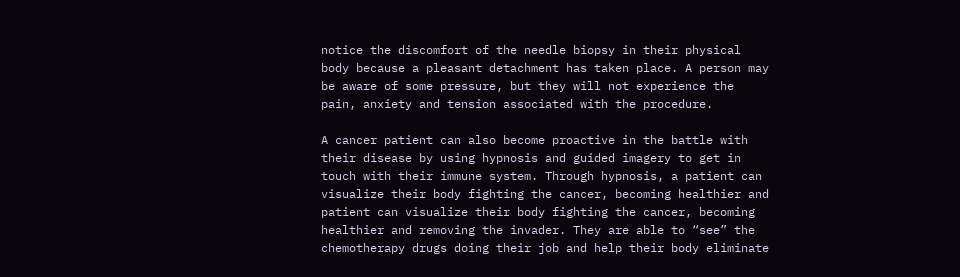notice the discomfort of the needle biopsy in their physical body because a pleasant detachment has taken place. A person may be aware of some pressure, but they will not experience the pain, anxiety and tension associated with the procedure.

A cancer patient can also become proactive in the battle with their disease by using hypnosis and guided imagery to get in touch with their immune system. Through hypnosis, a patient can visualize their body fighting the cancer, becoming healthier and patient can visualize their body fighting the cancer, becoming healthier and removing the invader. They are able to “see” the chemotherapy drugs doing their job and help their body eliminate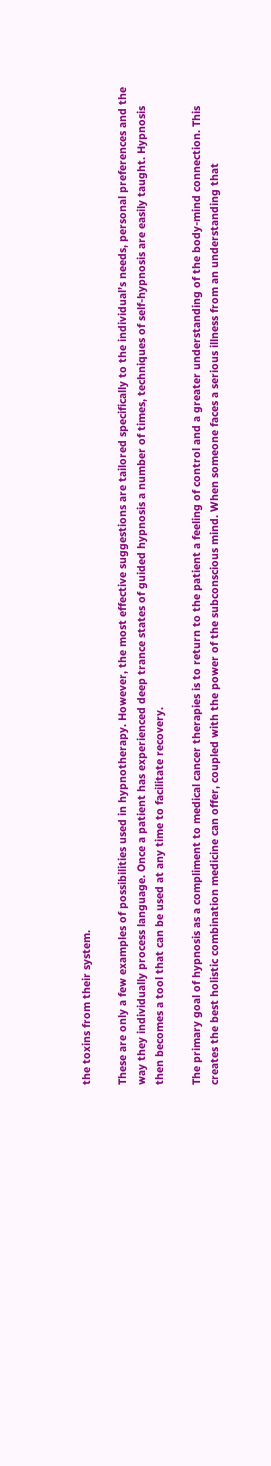the toxins from their system.

These are only a few examples of possibilities used in hypnotherapy. However, the most effective suggestions are tailored specifically to the individual’s needs, personal preferences and the way they individually process language. Once a patient has experienced deep trance states of guided hypnosis a number of times, techniques of self-hypnosis are easily taught. Hypnosis then becomes a tool that can be used at any time to facilitate recovery.

The primary goal of hypnosis as a compliment to medical cancer therapies is to return to the patient a feeling of control and a greater understanding of the body-mind connection. This creates the best holistic combination medicine can offer, coupled with the power of the subconscious mind. When someone faces a serious illness from an understanding that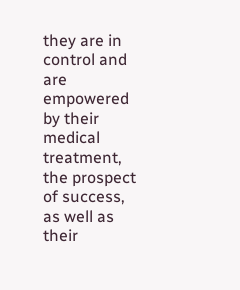they are in control and are empowered by their medical treatment, the prospect of success, as well as their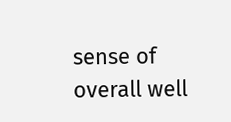sense of overall well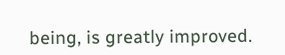being, is greatly improved.